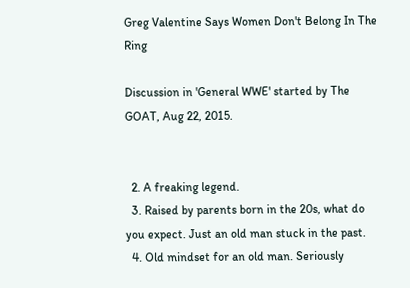Greg Valentine Says Women Don't Belong In The Ring

Discussion in 'General WWE' started by The GOAT, Aug 22, 2015.


  2. A freaking legend.
  3. Raised by parents born in the 20s, what do you expect. Just an old man stuck in the past.
  4. Old mindset for an old man. Seriously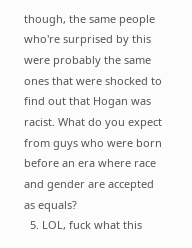though, the same people who're surprised by this were probably the same ones that were shocked to find out that Hogan was racist. What do you expect from guys who were born before an era where race and gender are accepted as equals?
  5. LOL, fuck what this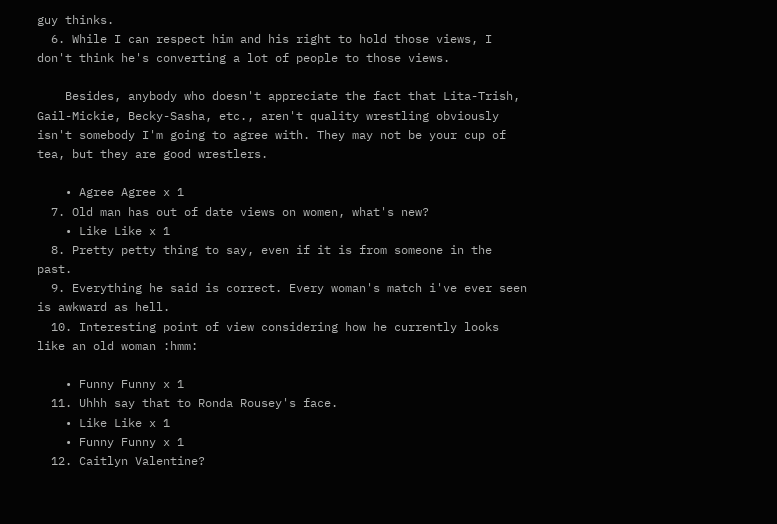guy thinks.
  6. While I can respect him and his right to hold those views, I don't think he's converting a lot of people to those views.

    Besides, anybody who doesn't appreciate the fact that Lita-Trish, Gail-Mickie, Becky-Sasha, etc., aren't quality wrestling obviously isn't somebody I'm going to agree with. They may not be your cup of tea, but they are good wrestlers.

    • Agree Agree x 1
  7. Old man has out of date views on women, what's new?
    • Like Like x 1
  8. Pretty petty thing to say, even if it is from someone in the past.
  9. Everything he said is correct. Every woman's match i've ever seen is awkward as hell.
  10. Interesting point of view considering how he currently looks like an old woman :hmm:

    • Funny Funny x 1
  11. Uhhh say that to Ronda Rousey's face.
    • Like Like x 1
    • Funny Funny x 1
  12. Caitlyn Valentine?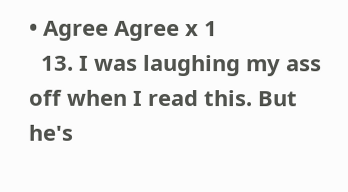• Agree Agree x 1
  13. I was laughing my ass off when I read this. But he's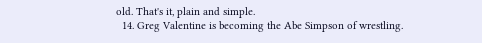old. That's it, plain and simple.
  14. Greg Valentine is becoming the Abe Simpson of wrestling.